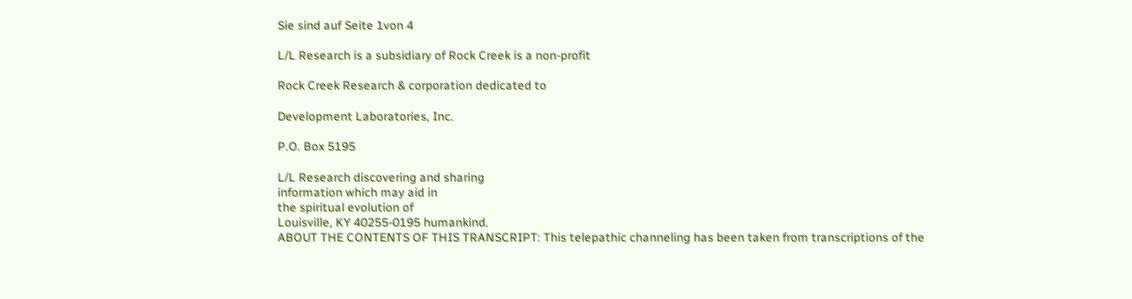Sie sind auf Seite 1von 4

L/L Research is a subsidiary of Rock Creek is a non-profit

Rock Creek Research & corporation dedicated to

Development Laboratories, Inc.

P.O. Box 5195

L/L Research discovering and sharing
information which may aid in
the spiritual evolution of
Louisville, KY 40255-0195 humankind.
ABOUT THE CONTENTS OF THIS TRANSCRIPT: This telepathic channeling has been taken from transcriptions of the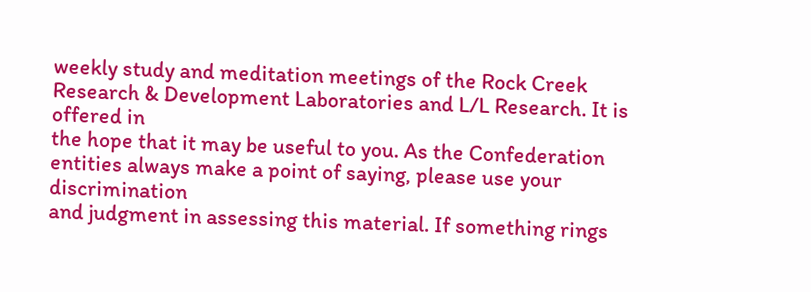weekly study and meditation meetings of the Rock Creek Research & Development Laboratories and L/L Research. It is offered in
the hope that it may be useful to you. As the Confederation entities always make a point of saying, please use your discrimination
and judgment in assessing this material. If something rings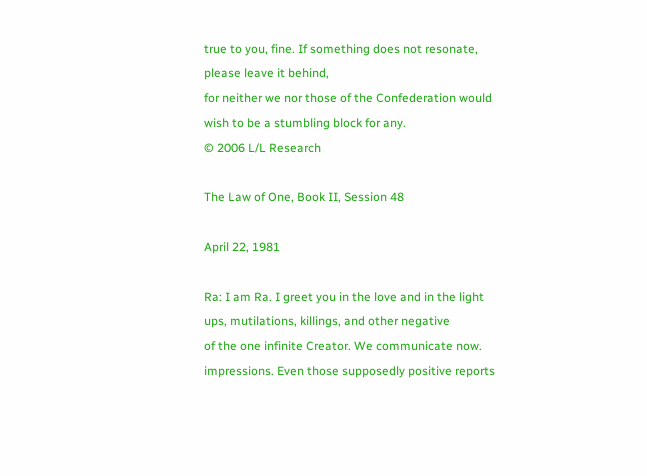true to you, fine. If something does not resonate, please leave it behind,
for neither we nor those of the Confederation would wish to be a stumbling block for any.
© 2006 L/L Research

The Law of One, Book II, Session 48

April 22, 1981

Ra: I am Ra. I greet you in the love and in the light ups, mutilations, killings, and other negative
of the one infinite Creator. We communicate now. impressions. Even those supposedly positive reports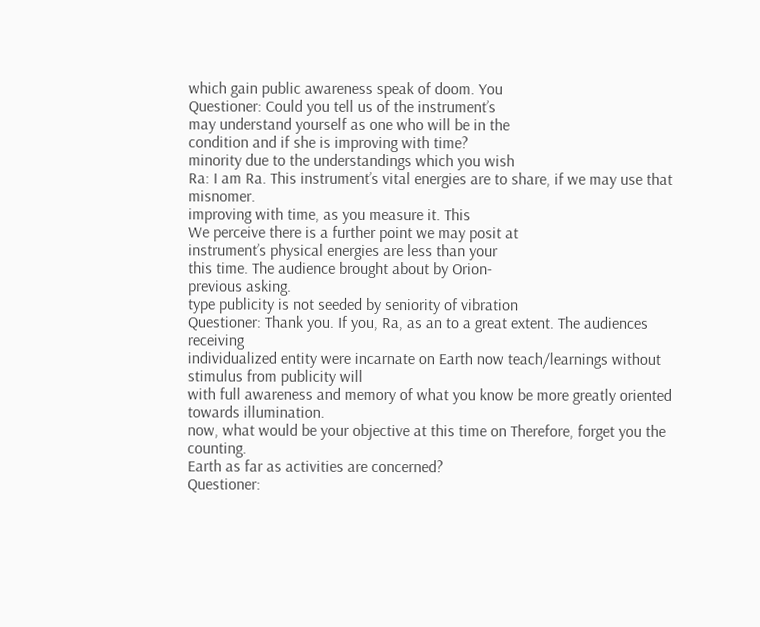which gain public awareness speak of doom. You
Questioner: Could you tell us of the instrument’s
may understand yourself as one who will be in the
condition and if she is improving with time?
minority due to the understandings which you wish
Ra: I am Ra. This instrument’s vital energies are to share, if we may use that misnomer.
improving with time, as you measure it. This
We perceive there is a further point we may posit at
instrument’s physical energies are less than your
this time. The audience brought about by Orion-
previous asking.
type publicity is not seeded by seniority of vibration
Questioner: Thank you. If you, Ra, as an to a great extent. The audiences receiving
individualized entity were incarnate on Earth now teach/learnings without stimulus from publicity will
with full awareness and memory of what you know be more greatly oriented towards illumination.
now, what would be your objective at this time on Therefore, forget you the counting.
Earth as far as activities are concerned?
Questioner: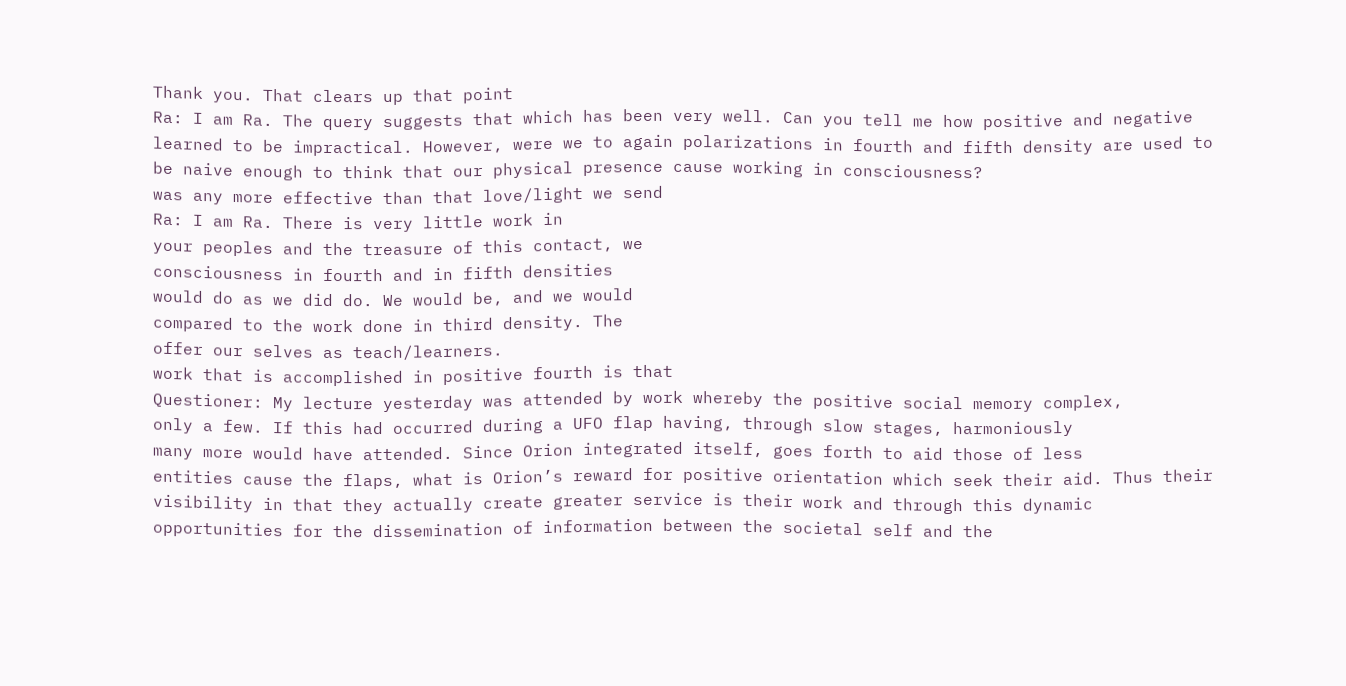Thank you. That clears up that point
Ra: I am Ra. The query suggests that which has been very well. Can you tell me how positive and negative
learned to be impractical. However, were we to again polarizations in fourth and fifth density are used to
be naive enough to think that our physical presence cause working in consciousness?
was any more effective than that love/light we send
Ra: I am Ra. There is very little work in
your peoples and the treasure of this contact, we
consciousness in fourth and in fifth densities
would do as we did do. We would be, and we would
compared to the work done in third density. The
offer our selves as teach/learners.
work that is accomplished in positive fourth is that
Questioner: My lecture yesterday was attended by work whereby the positive social memory complex,
only a few. If this had occurred during a UFO flap having, through slow stages, harmoniously
many more would have attended. Since Orion integrated itself, goes forth to aid those of less
entities cause the flaps, what is Orion’s reward for positive orientation which seek their aid. Thus their
visibility in that they actually create greater service is their work and through this dynamic
opportunities for the dissemination of information between the societal self and the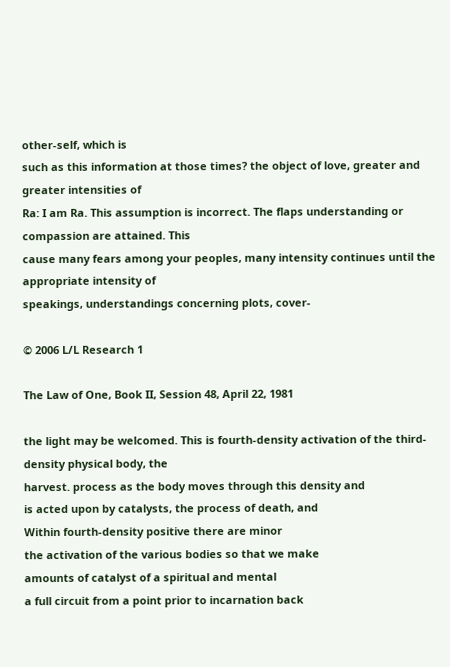other-self, which is
such as this information at those times? the object of love, greater and greater intensities of
Ra: I am Ra. This assumption is incorrect. The flaps understanding or compassion are attained. This
cause many fears among your peoples, many intensity continues until the appropriate intensity of
speakings, understandings concerning plots, cover-

© 2006 L/L Research 1

The Law of One, Book II, Session 48, April 22, 1981

the light may be welcomed. This is fourth-density activation of the third-density physical body, the
harvest. process as the body moves through this density and
is acted upon by catalysts, the process of death, and
Within fourth-density positive there are minor
the activation of the various bodies so that we make
amounts of catalyst of a spiritual and mental
a full circuit from a point prior to incarnation back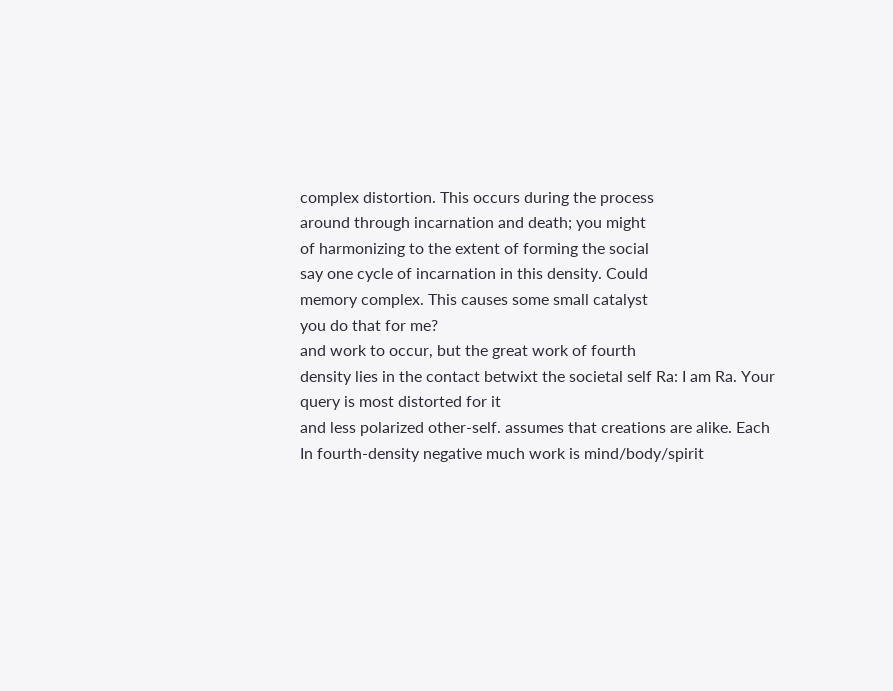complex distortion. This occurs during the process
around through incarnation and death; you might
of harmonizing to the extent of forming the social
say one cycle of incarnation in this density. Could
memory complex. This causes some small catalyst
you do that for me?
and work to occur, but the great work of fourth
density lies in the contact betwixt the societal self Ra: I am Ra. Your query is most distorted for it
and less polarized other-self. assumes that creations are alike. Each
In fourth-density negative much work is mind/body/spirit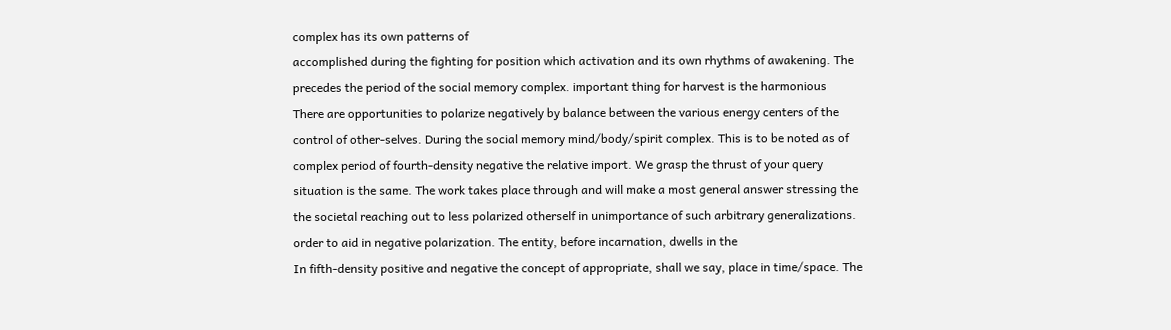complex has its own patterns of
accomplished during the fighting for position which activation and its own rhythms of awakening. The
precedes the period of the social memory complex. important thing for harvest is the harmonious
There are opportunities to polarize negatively by balance between the various energy centers of the
control of other-selves. During the social memory mind/body/spirit complex. This is to be noted as of
complex period of fourth-density negative the relative import. We grasp the thrust of your query
situation is the same. The work takes place through and will make a most general answer stressing the
the societal reaching out to less polarized otherself in unimportance of such arbitrary generalizations.
order to aid in negative polarization. The entity, before incarnation, dwells in the
In fifth-density positive and negative the concept of appropriate, shall we say, place in time/space. The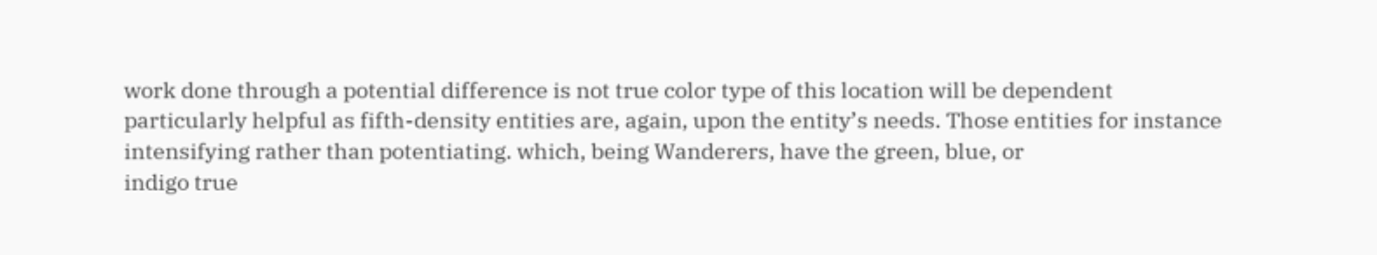work done through a potential difference is not true color type of this location will be dependent
particularly helpful as fifth-density entities are, again, upon the entity’s needs. Those entities for instance
intensifying rather than potentiating. which, being Wanderers, have the green, blue, or
indigo true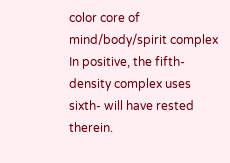color core of mind/body/spirit complex
In positive, the fifth-density complex uses sixth- will have rested therein.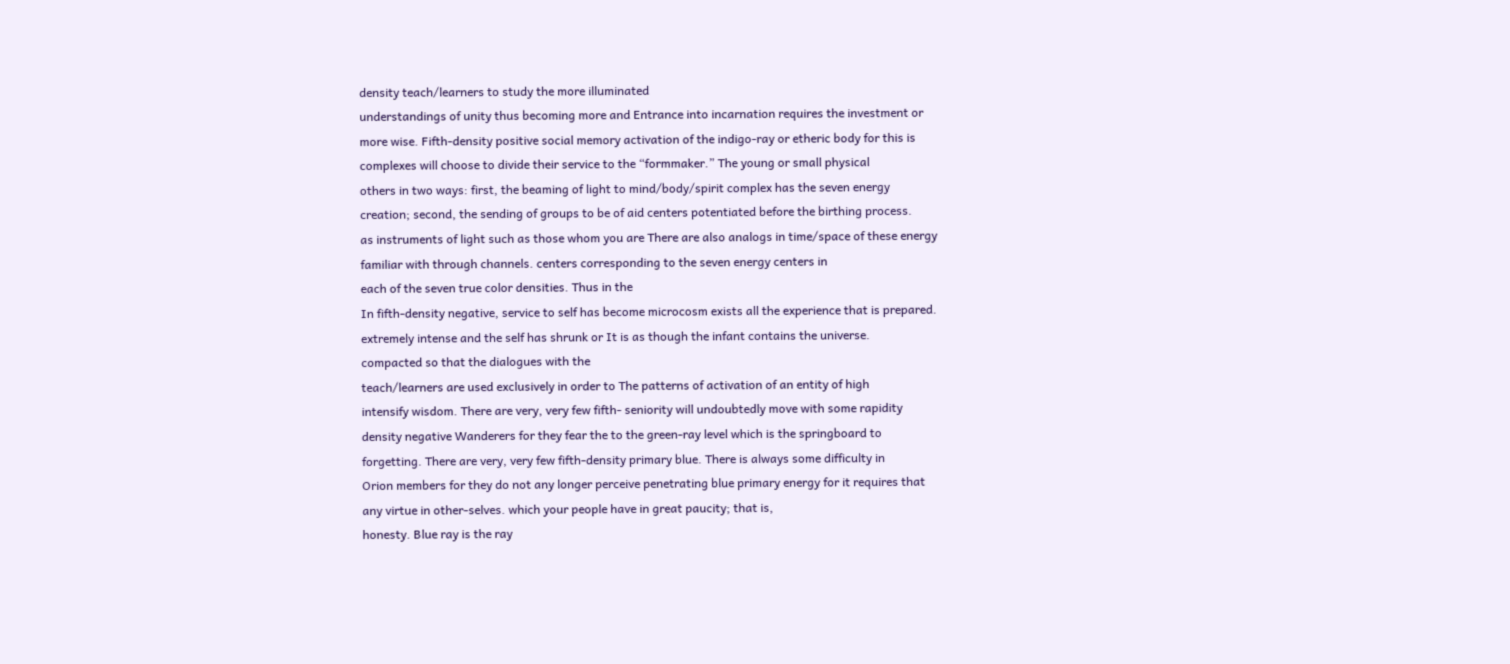density teach/learners to study the more illuminated
understandings of unity thus becoming more and Entrance into incarnation requires the investment or
more wise. Fifth-density positive social memory activation of the indigo-ray or etheric body for this is
complexes will choose to divide their service to the “formmaker.” The young or small physical
others in two ways: first, the beaming of light to mind/body/spirit complex has the seven energy
creation; second, the sending of groups to be of aid centers potentiated before the birthing process.
as instruments of light such as those whom you are There are also analogs in time/space of these energy
familiar with through channels. centers corresponding to the seven energy centers in
each of the seven true color densities. Thus in the
In fifth-density negative, service to self has become microcosm exists all the experience that is prepared.
extremely intense and the self has shrunk or It is as though the infant contains the universe.
compacted so that the dialogues with the
teach/learners are used exclusively in order to The patterns of activation of an entity of high
intensify wisdom. There are very, very few fifth- seniority will undoubtedly move with some rapidity
density negative Wanderers for they fear the to the green-ray level which is the springboard to
forgetting. There are very, very few fifth-density primary blue. There is always some difficulty in
Orion members for they do not any longer perceive penetrating blue primary energy for it requires that
any virtue in other-selves. which your people have in great paucity; that is,
honesty. Blue ray is the ray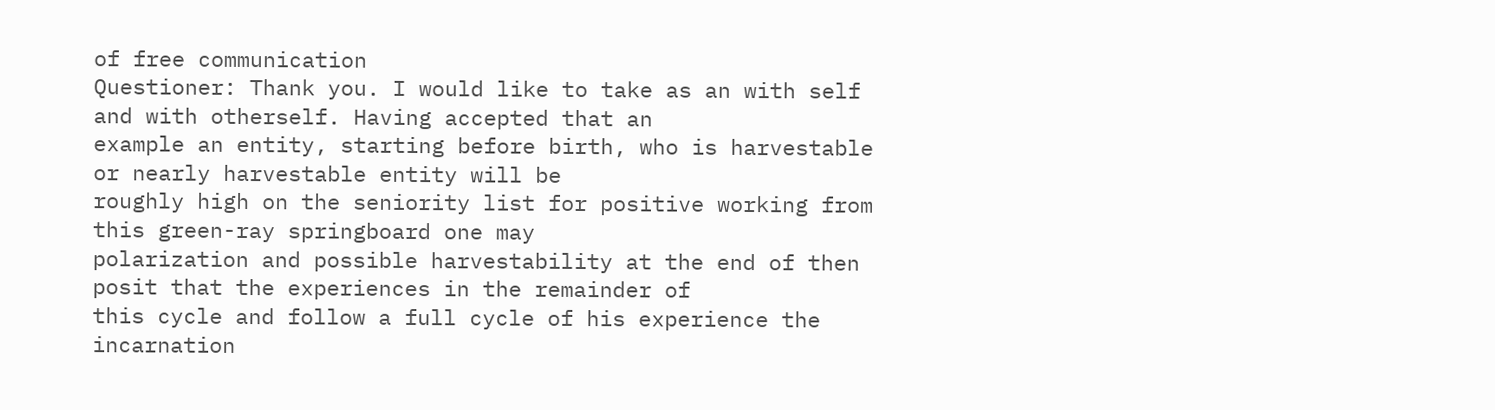of free communication
Questioner: Thank you. I would like to take as an with self and with otherself. Having accepted that an
example an entity, starting before birth, who is harvestable or nearly harvestable entity will be
roughly high on the seniority list for positive working from this green-ray springboard one may
polarization and possible harvestability at the end of then posit that the experiences in the remainder of
this cycle and follow a full cycle of his experience the incarnation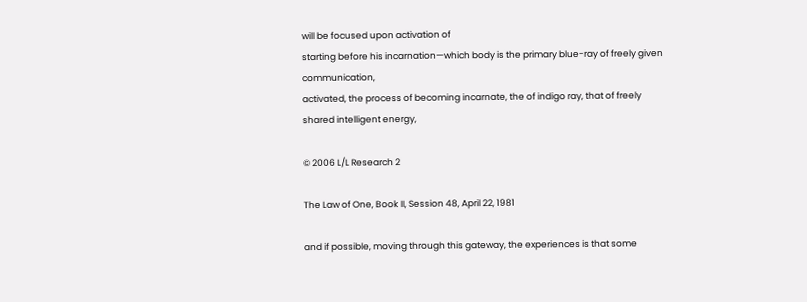will be focused upon activation of
starting before his incarnation—which body is the primary blue-ray of freely given communication,
activated, the process of becoming incarnate, the of indigo ray, that of freely shared intelligent energy,

© 2006 L/L Research 2

The Law of One, Book II, Session 48, April 22, 1981

and if possible, moving through this gateway, the experiences is that some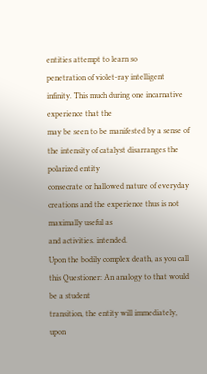entities attempt to learn so
penetration of violet-ray intelligent infinity. This much during one incarnative experience that the
may be seen to be manifested by a sense of the intensity of catalyst disarranges the polarized entity
consecrate or hallowed nature of everyday creations and the experience thus is not maximally useful as
and activities. intended.
Upon the bodily complex death, as you call this Questioner: An analogy to that would be a student
transition, the entity will immediately, upon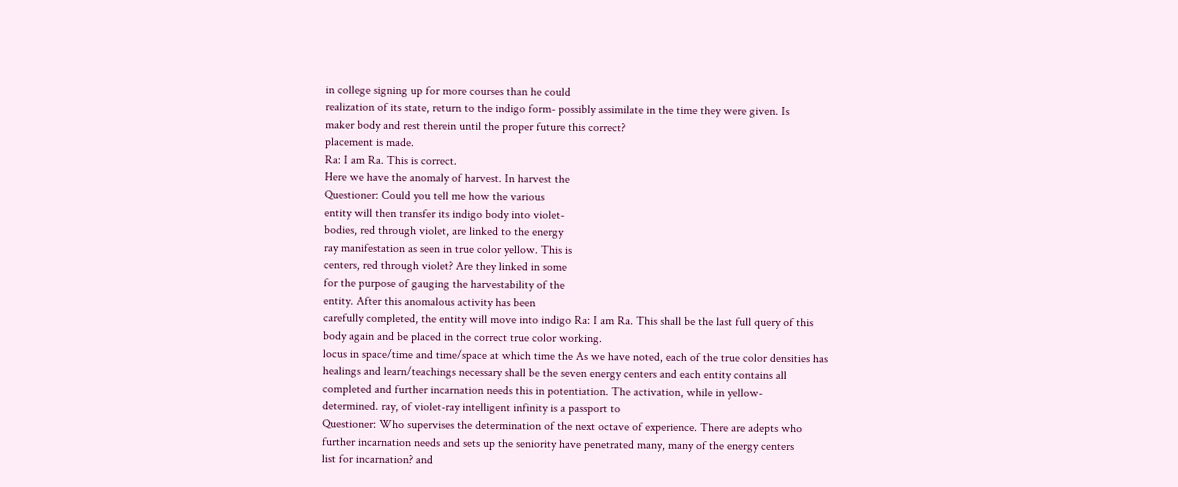in college signing up for more courses than he could
realization of its state, return to the indigo form- possibly assimilate in the time they were given. Is
maker body and rest therein until the proper future this correct?
placement is made.
Ra: I am Ra. This is correct.
Here we have the anomaly of harvest. In harvest the
Questioner: Could you tell me how the various
entity will then transfer its indigo body into violet-
bodies, red through violet, are linked to the energy
ray manifestation as seen in true color yellow. This is
centers, red through violet? Are they linked in some
for the purpose of gauging the harvestability of the
entity. After this anomalous activity has been
carefully completed, the entity will move into indigo Ra: I am Ra. This shall be the last full query of this
body again and be placed in the correct true color working.
locus in space/time and time/space at which time the As we have noted, each of the true color densities has
healings and learn/teachings necessary shall be the seven energy centers and each entity contains all
completed and further incarnation needs this in potentiation. The activation, while in yellow-
determined. ray, of violet-ray intelligent infinity is a passport to
Questioner: Who supervises the determination of the next octave of experience. There are adepts who
further incarnation needs and sets up the seniority have penetrated many, many of the energy centers
list for incarnation? and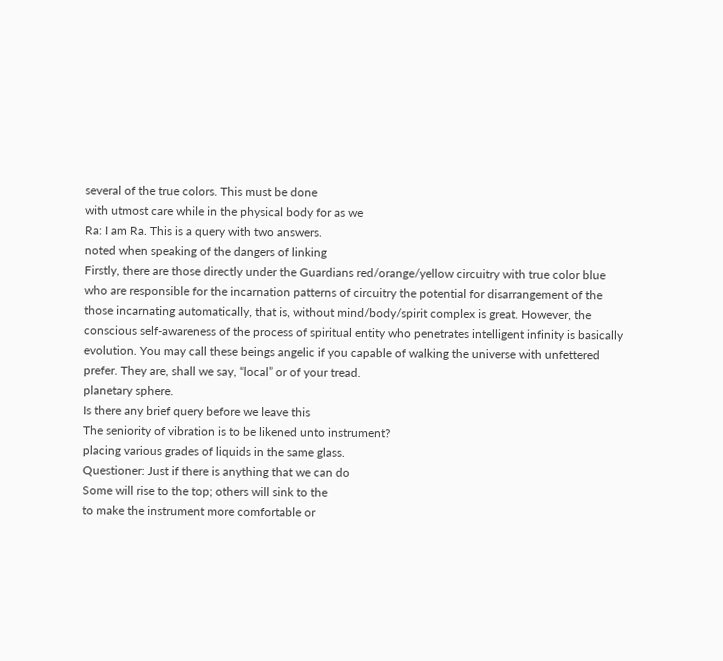several of the true colors. This must be done
with utmost care while in the physical body for as we
Ra: I am Ra. This is a query with two answers.
noted when speaking of the dangers of linking
Firstly, there are those directly under the Guardians red/orange/yellow circuitry with true color blue
who are responsible for the incarnation patterns of circuitry the potential for disarrangement of the
those incarnating automatically, that is, without mind/body/spirit complex is great. However, the
conscious self-awareness of the process of spiritual entity who penetrates intelligent infinity is basically
evolution. You may call these beings angelic if you capable of walking the universe with unfettered
prefer. They are, shall we say, “local” or of your tread.
planetary sphere.
Is there any brief query before we leave this
The seniority of vibration is to be likened unto instrument?
placing various grades of liquids in the same glass.
Questioner: Just if there is anything that we can do
Some will rise to the top; others will sink to the
to make the instrument more comfortable or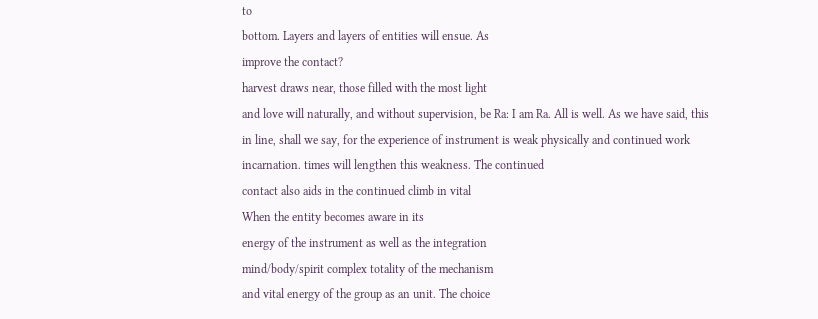to
bottom. Layers and layers of entities will ensue. As
improve the contact?
harvest draws near, those filled with the most light
and love will naturally, and without supervision, be Ra: I am Ra. All is well. As we have said, this
in line, shall we say, for the experience of instrument is weak physically and continued work
incarnation. times will lengthen this weakness. The continued
contact also aids in the continued climb in vital
When the entity becomes aware in its
energy of the instrument as well as the integration
mind/body/spirit complex totality of the mechanism
and vital energy of the group as an unit. The choice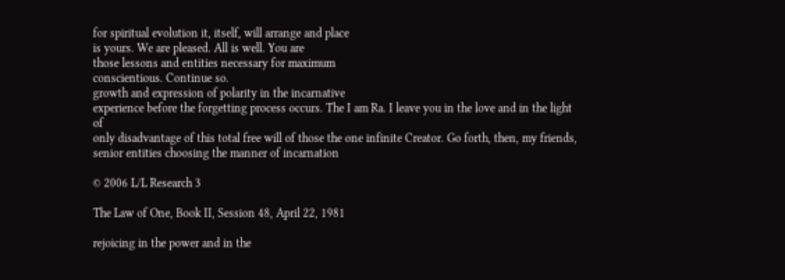for spiritual evolution it, itself, will arrange and place
is yours. We are pleased. All is well. You are
those lessons and entities necessary for maximum
conscientious. Continue so.
growth and expression of polarity in the incarnative
experience before the forgetting process occurs. The I am Ra. I leave you in the love and in the light of
only disadvantage of this total free will of those the one infinite Creator. Go forth, then, my friends,
senior entities choosing the manner of incarnation

© 2006 L/L Research 3

The Law of One, Book II, Session 48, April 22, 1981

rejoicing in the power and in the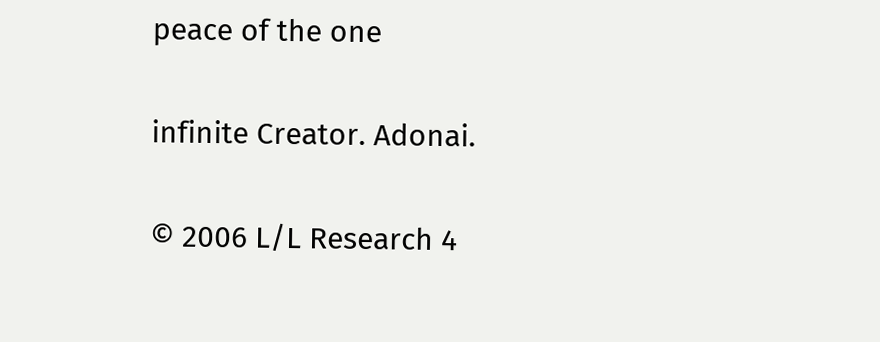peace of the one

infinite Creator. Adonai.

© 2006 L/L Research 4